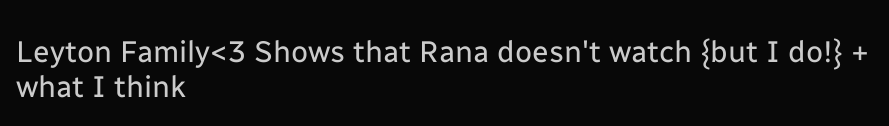Leyton Family<3 Shows that Rana doesn't watch {but I do!} + what I think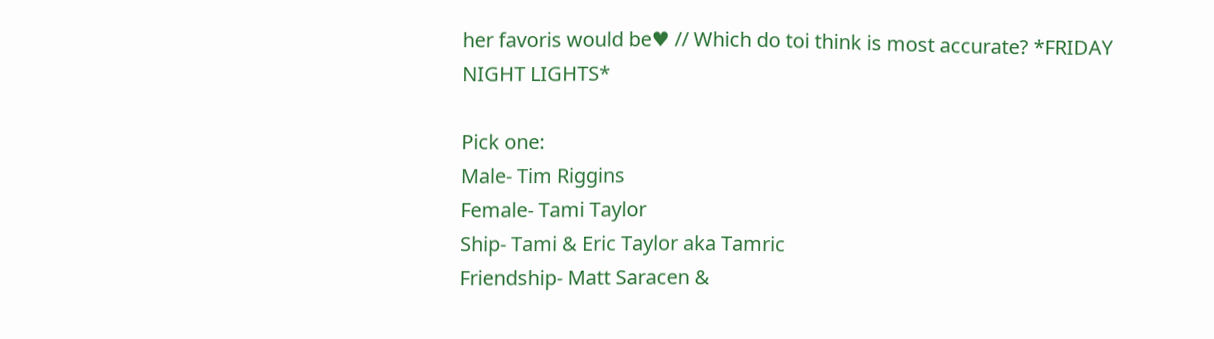her favoris would be♥ // Which do toi think is most accurate? *FRIDAY NIGHT LIGHTS*

Pick one:
Male- Tim Riggins
Female- Tami Taylor
Ship- Tami & Eric Taylor aka Tamric
Friendship- Matt Saracen &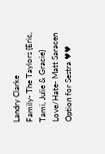Landry Clarke
Family- The Taylors {Eric, Tami, Julie & Gracie}
Love/Hate- Matt Saracen
Option for Sestra ♥♥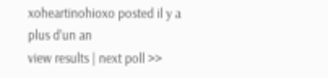xoheartinohioxo posted il y a plus d’un an
view results | next poll >>